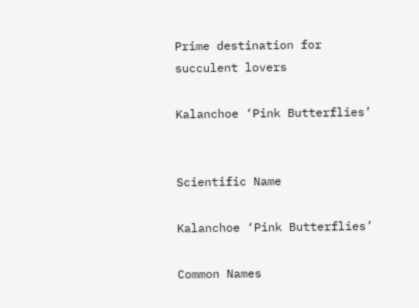Prime destination for succulent lovers

Kalanchoe ‘Pink Butterflies’


Scientific Name

Kalanchoe ‘Pink Butterflies’

Common Names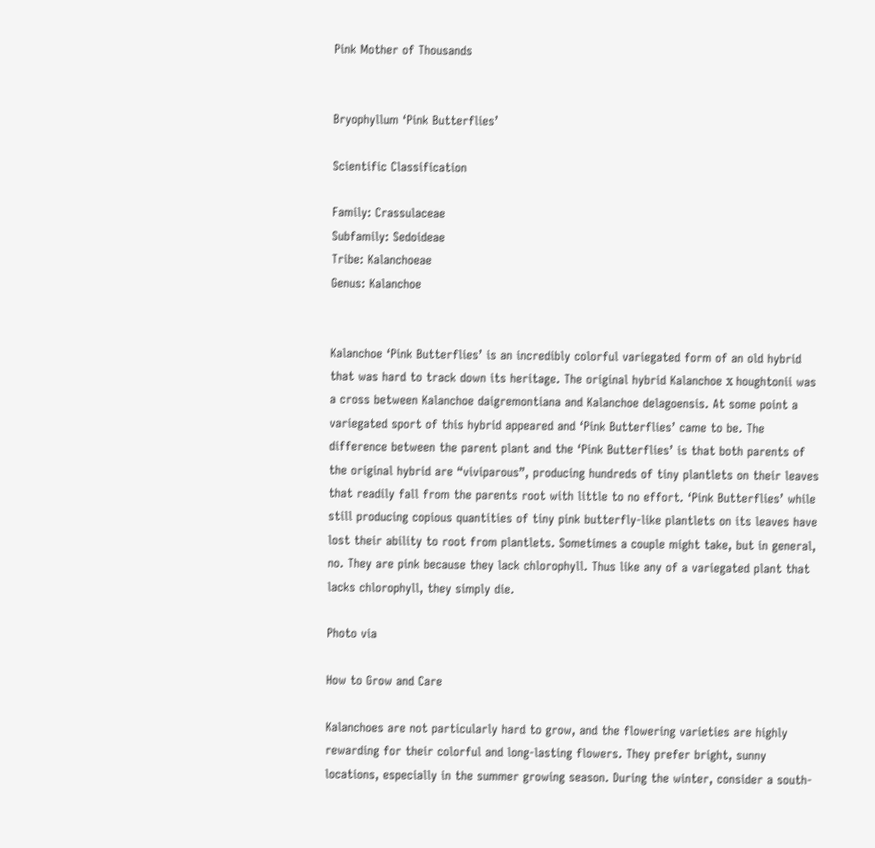Pink Mother of Thousands


Bryophyllum ‘Pink Butterflies’

Scientific Classification

Family: Crassulaceae
Subfamily: Sedoideae
Tribe: Kalanchoeae
Genus: Kalanchoe


Kalanchoe ‘Pink Butterflies’ is an incredibly colorful variegated form of an old hybrid that was hard to track down its heritage. The original hybrid Kalanchoe х houghtonii was a cross between Kalanchoe daigremontiana and Kalanchoe delagoensis. At some point a variegated sport of this hybrid appeared and ‘Pink Butterflies’ came to be. The difference between the parent plant and the ‘Pink Butterflies’ is that both parents of the original hybrid are “viviparous”, producing hundreds of tiny plantlets on their leaves that readily fall from the parents root with little to no effort. ‘Pink Butterflies’ while still producing copious quantities of tiny pink butterfly-like plantlets on its leaves have lost their ability to root from plantlets. Sometimes a couple might take, but in general, no. They are pink because they lack chlorophyll. Thus like any of a variegated plant that lacks chlorophyll, they simply die.

Photo via

How to Grow and Care

Kalanchoes are not particularly hard to grow, and the flowering varieties are highly rewarding for their colorful and long-lasting flowers. They prefer bright, sunny locations, especially in the summer growing season. During the winter, consider a south-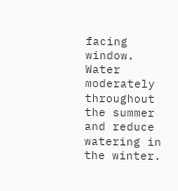facing window. Water moderately throughout the summer and reduce watering in the winter.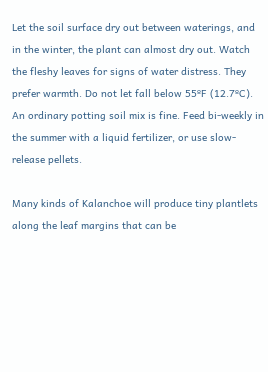Let the soil surface dry out between waterings, and in the winter, the plant can almost dry out. Watch the fleshy leaves for signs of water distress. They prefer warmth. Do not let fall below 55ºF (12.7ºC). An ordinary potting soil mix is fine. Feed bi-weekly in the summer with a liquid fertilizer, or use slow-release pellets.

Many kinds of Kalanchoe will produce tiny plantlets along the leaf margins that can be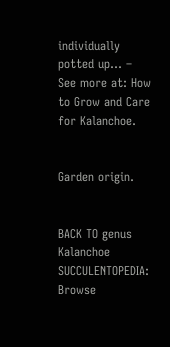individually potted up… – See more at: How to Grow and Care for Kalanchoe.


Garden origin.


BACK TO genus Kalanchoe
SUCCULENTOPEDIA: Browse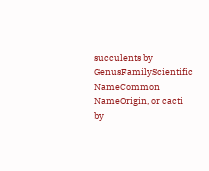succulents by GenusFamilyScientific NameCommon NameOrigin, or cacti by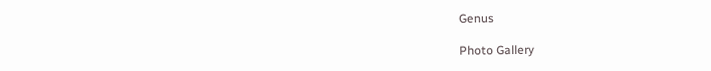Genus

Photo Gallery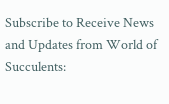Subscribe to Receive News and Updates from World of Succulents: